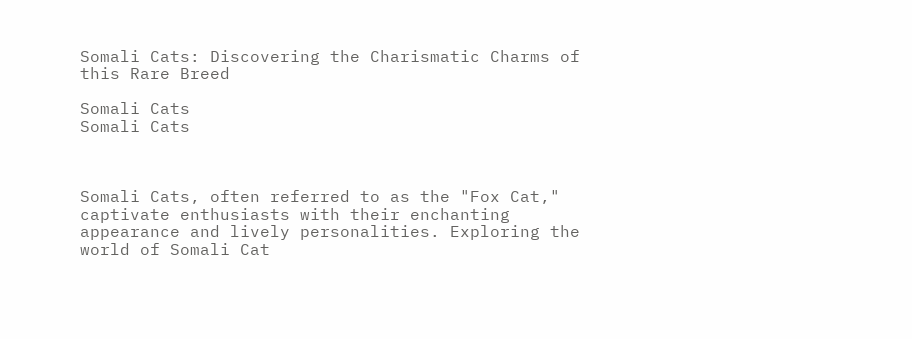Somali Cats: Discovering the Charismatic Charms of this Rare Breed

Somali Cats
Somali Cats



Somali Cats, often referred to as the "Fox Cat," captivate enthusiasts with their enchanting appearance and lively personalities. Exploring the world of Somali Cat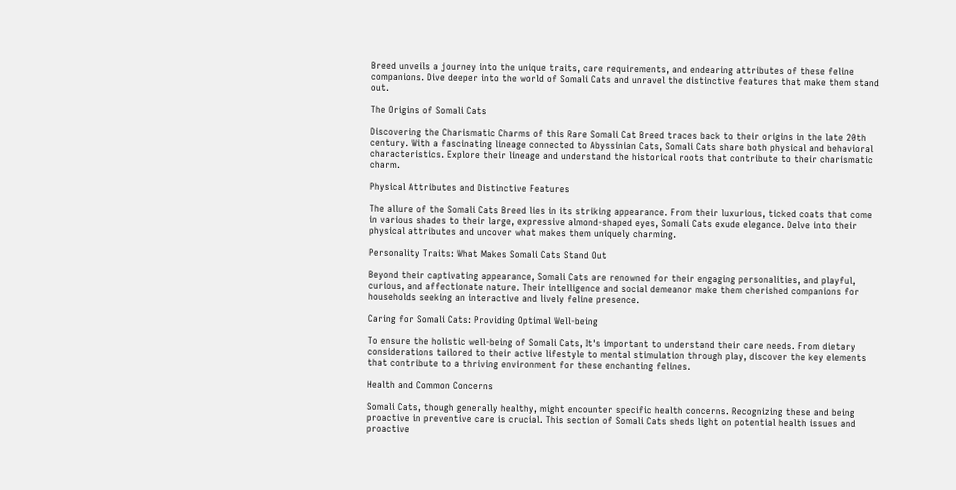Breed unveils a journey into the unique traits, care requirements, and endearing attributes of these feline companions. Dive deeper into the world of Somali Cats and unravel the distinctive features that make them stand out.

The Origins of Somali Cats

Discovering the Charismatic Charms of this Rare Somali Cat Breed traces back to their origins in the late 20th century. With a fascinating lineage connected to Abyssinian Cats, Somali Cats share both physical and behavioral characteristics. Explore their lineage and understand the historical roots that contribute to their charismatic charm.

Physical Attributes and Distinctive Features

The allure of the Somali Cats Breed lies in its striking appearance. From their luxurious, ticked coats that come in various shades to their large, expressive almond-shaped eyes, Somali Cats exude elegance. Delve into their physical attributes and uncover what makes them uniquely charming.

Personality Traits: What Makes Somali Cats Stand Out

Beyond their captivating appearance, Somali Cats are renowned for their engaging personalities, and playful, curious, and affectionate nature. Their intelligence and social demeanor make them cherished companions for households seeking an interactive and lively feline presence.

Caring for Somali Cats: Providing Optimal Well-being

To ensure the holistic well-being of Somali Cats, It's important to understand their care needs. From dietary considerations tailored to their active lifestyle to mental stimulation through play, discover the key elements that contribute to a thriving environment for these enchanting felines.

Health and Common Concerns

Somali Cats, though generally healthy, might encounter specific health concerns. Recognizing these and being proactive in preventive care is crucial. This section of Somali Cats sheds light on potential health issues and proactive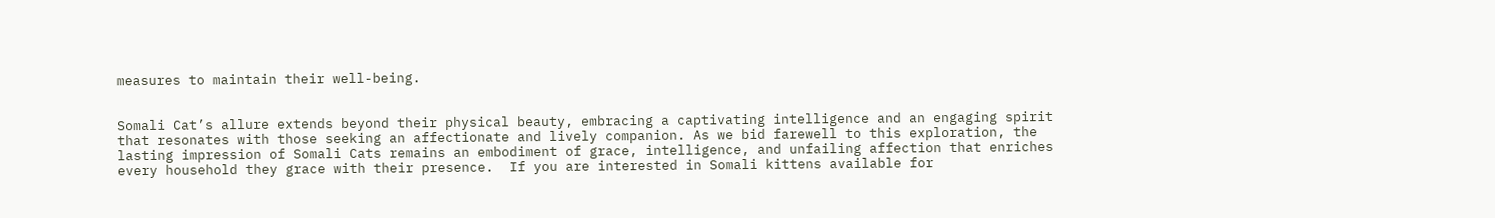measures to maintain their well-being.


Somali Cat’s allure extends beyond their physical beauty, embracing a captivating intelligence and an engaging spirit that resonates with those seeking an affectionate and lively companion. As we bid farewell to this exploration, the lasting impression of Somali Cats remains an embodiment of grace, intelligence, and unfailing affection that enriches every household they grace with their presence.  If you are interested in Somali kittens available for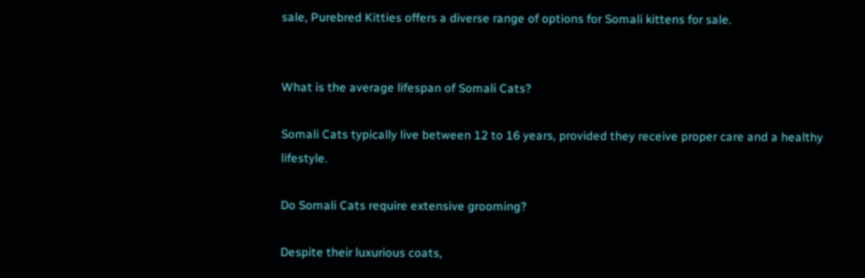sale, Purebred Kitties offers a diverse range of options for Somali kittens for sale.


What is the average lifespan of Somali Cats?

Somali Cats typically live between 12 to 16 years, provided they receive proper care and a healthy lifestyle.

Do Somali Cats require extensive grooming?

Despite their luxurious coats,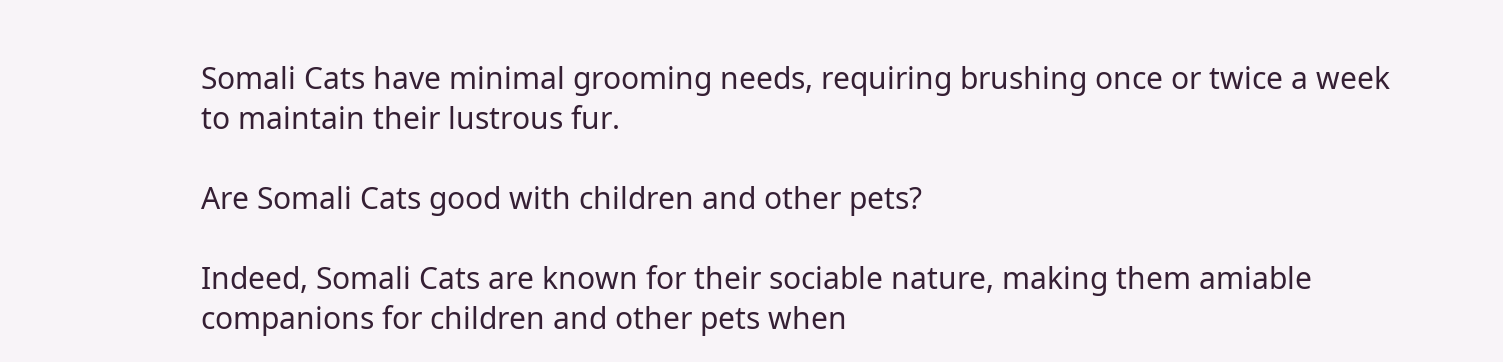Somali Cats have minimal grooming needs, requiring brushing once or twice a week to maintain their lustrous fur.

Are Somali Cats good with children and other pets?

Indeed, Somali Cats are known for their sociable nature, making them amiable companions for children and other pets when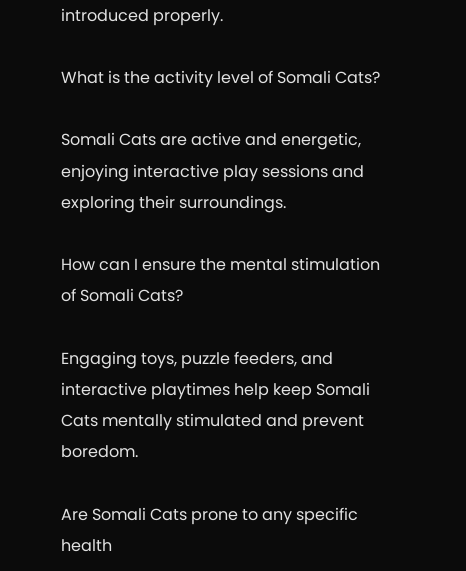introduced properly.

What is the activity level of Somali Cats?

Somali Cats are active and energetic, enjoying interactive play sessions and exploring their surroundings.

How can I ensure the mental stimulation of Somali Cats?

Engaging toys, puzzle feeders, and interactive playtimes help keep Somali Cats mentally stimulated and prevent boredom.

Are Somali Cats prone to any specific health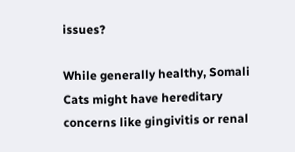issues?

While generally healthy, Somali Cats might have hereditary concerns like gingivitis or renal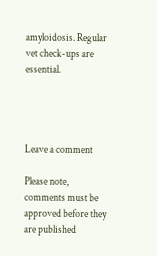amyloidosis. Regular vet check-ups are essential.




Leave a comment

Please note, comments must be approved before they are published